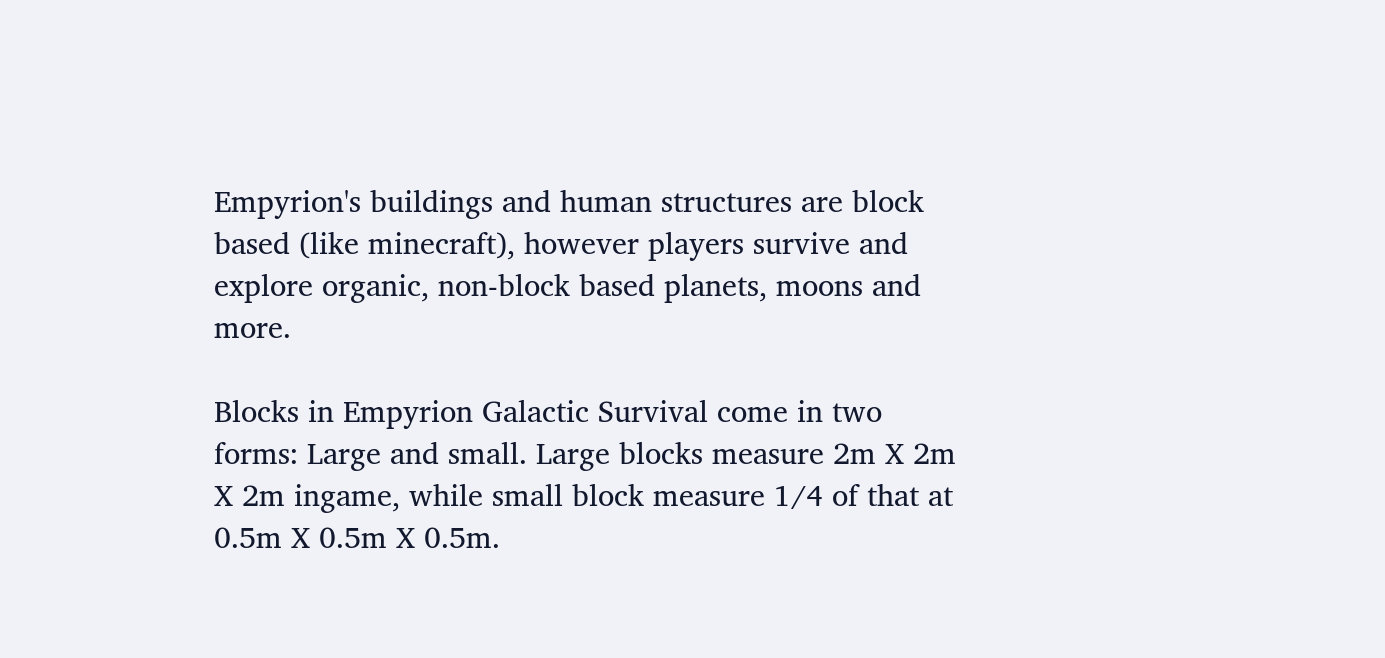Empyrion's buildings and human structures are block based (like minecraft), however players survive and explore organic, non-block based planets, moons and more.

Blocks in Empyrion Galactic Survival come in two forms: Large and small. Large blocks measure 2m X 2m X 2m ingame, while small block measure 1/4 of that at 0.5m X 0.5m X 0.5m.